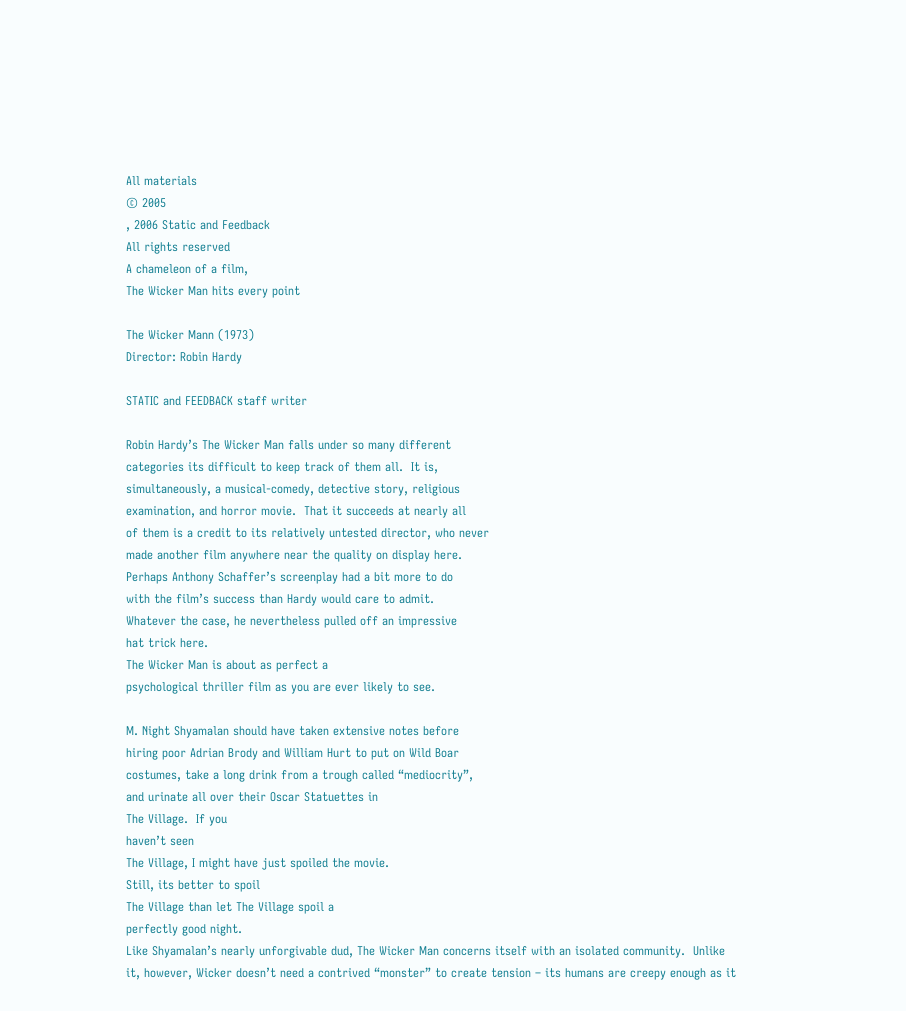All materials
© 2005
, 2006 Static and Feedback
All rights reserved
A chameleon of a film,
The Wicker Man hits every point

The Wicker Mann (1973)
Director: Robin Hardy

STATIC and FEEDBACK staff writer

Robin Hardy’s The Wicker Man falls under so many different
categories its difficult to keep track of them all.  It is,
simultaneously, a musical-comedy, detective story, religious
examination, and horror movie.  That it succeeds at nearly all
of them is a credit to its relatively untested director, who never
made another film anywhere near the quality on display here.
Perhaps Anthony Schaffer’s screenplay had a bit more to do
with the film’s success than Hardy would care to admit.
Whatever the case, he nevertheless pulled off an impressive
hat trick here.
The Wicker Man is about as perfect a
psychological thriller film as you are ever likely to see.

M. Night Shyamalan should have taken extensive notes before
hiring poor Adrian Brody and William Hurt to put on Wild Boar
costumes, take a long drink from a trough called “mediocrity”,
and urinate all over their Oscar Statuettes in
The Village.  If you
haven’t seen
The Village, I might have just spoiled the movie.
Still, its better to spoil
The Village than let The Village spoil a
perfectly good night.
Like Shyamalan’s nearly unforgivable dud, The Wicker Man concerns itself with an isolated community.  Unlike
it, however, Wicker doesn’t need a contrived “monster” to create tension – its humans are creepy enough as it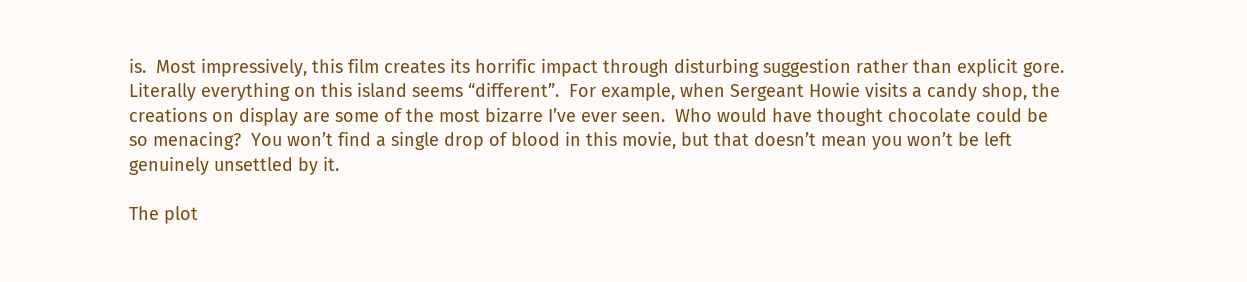is.  Most impressively, this film creates its horrific impact through disturbing suggestion rather than explicit gore.
Literally everything on this island seems “different”.  For example, when Sergeant Howie visits a candy shop, the
creations on display are some of the most bizarre I’ve ever seen.  Who would have thought chocolate could be
so menacing?  You won’t find a single drop of blood in this movie, but that doesn’t mean you won’t be left
genuinely unsettled by it.

The plot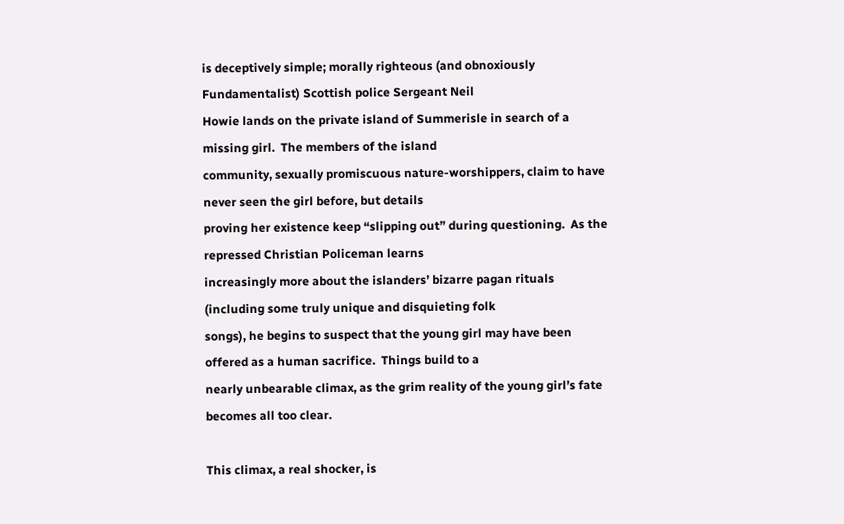is deceptively simple; morally righteous (and obnoxiously Fundamentalist) Scottish police Sergeant Neil
Howie lands on the private island of Summerisle in search of a missing girl.  The members of the island
community, sexually promiscuous nature-worshippers, claim to have never seen the girl before, but details
proving her existence keep “slipping out” during questioning.  As the repressed Christian Policeman learns
increasingly more about the islanders’ bizarre pagan rituals (including some truly unique and disquieting folk
songs), he begins to suspect that the young girl may have been offered as a human sacrifice.  Things build to a
nearly unbearable climax, as the grim reality of the young girl’s fate becomes all too clear.

This climax, a real shocker, is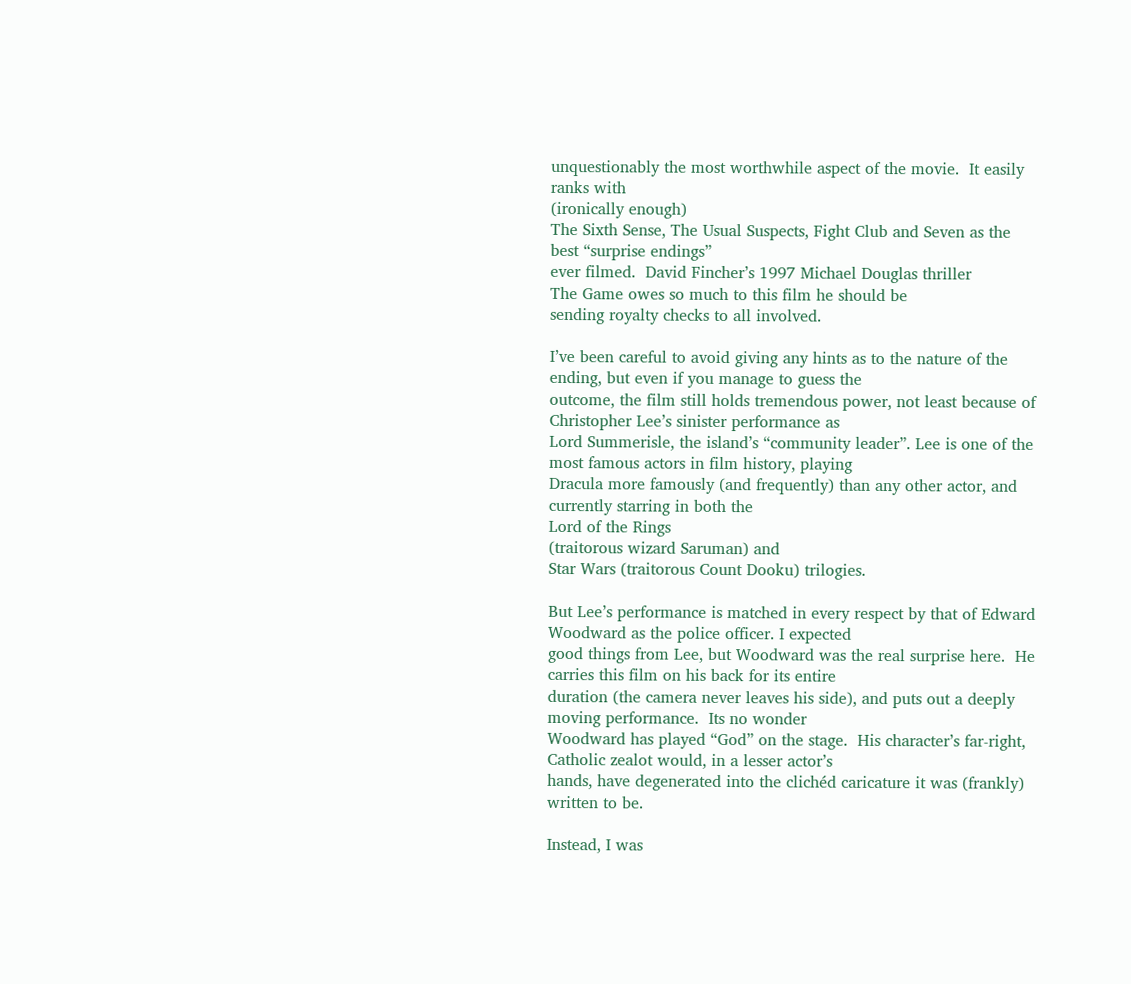unquestionably the most worthwhile aspect of the movie.  It easily ranks with
(ironically enough)
The Sixth Sense, The Usual Suspects, Fight Club and Seven as the best “surprise endings”
ever filmed.  David Fincher’s 1997 Michael Douglas thriller
The Game owes so much to this film he should be
sending royalty checks to all involved.

I’ve been careful to avoid giving any hints as to the nature of the ending, but even if you manage to guess the
outcome, the film still holds tremendous power, not least because of Christopher Lee’s sinister performance as
Lord Summerisle, the island’s “community leader”. Lee is one of the most famous actors in film history, playing
Dracula more famously (and frequently) than any other actor, and currently starring in both the
Lord of the Rings
(traitorous wizard Saruman) and
Star Wars (traitorous Count Dooku) trilogies.

But Lee’s performance is matched in every respect by that of Edward Woodward as the police officer. I expected
good things from Lee, but Woodward was the real surprise here.  He carries this film on his back for its entire
duration (the camera never leaves his side), and puts out a deeply moving performance.  Its no wonder
Woodward has played “God” on the stage.  His character’s far-right, Catholic zealot would, in a lesser actor’s
hands, have degenerated into the clichéd caricature it was (frankly) written to be.

Instead, I was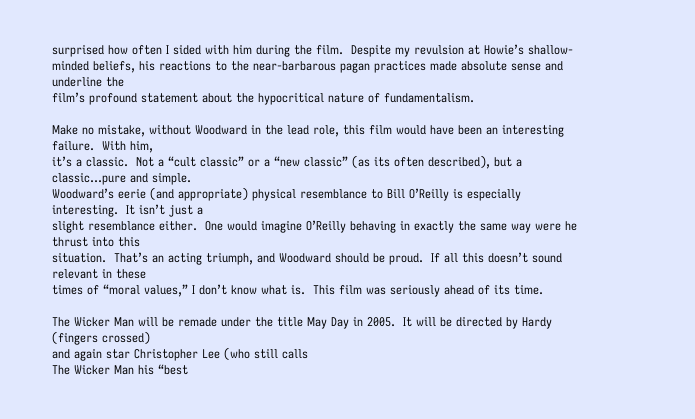surprised how often I sided with him during the film.  Despite my revulsion at Howie’s shallow-
minded beliefs, his reactions to the near-barbarous pagan practices made absolute sense and underline the
film’s profound statement about the hypocritical nature of fundamentalism.

Make no mistake, without Woodward in the lead role, this film would have been an interesting failure.  With him,
it’s a classic.  Not a “cult classic” or a “new classic” (as its often described), but a classic…pure and simple.
Woodward’s eerie (and appropriate) physical resemblance to Bill O’Reilly is especially interesting.  It isn’t just a
slight resemblance either.  One would imagine O’Reilly behaving in exactly the same way were he thrust into this
situation.  That’s an acting triumph, and Woodward should be proud.  If all this doesn’t sound relevant in these
times of “moral values,” I don’t know what is.  This film was seriously ahead of its time.

The Wicker Man will be remade under the title May Day in 2005.  It will be directed by Hardy (fingers crossed)
and again star Christopher Lee (who still calls
The Wicker Man his “best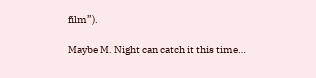film”).

Maybe M. Night can catch it this time…